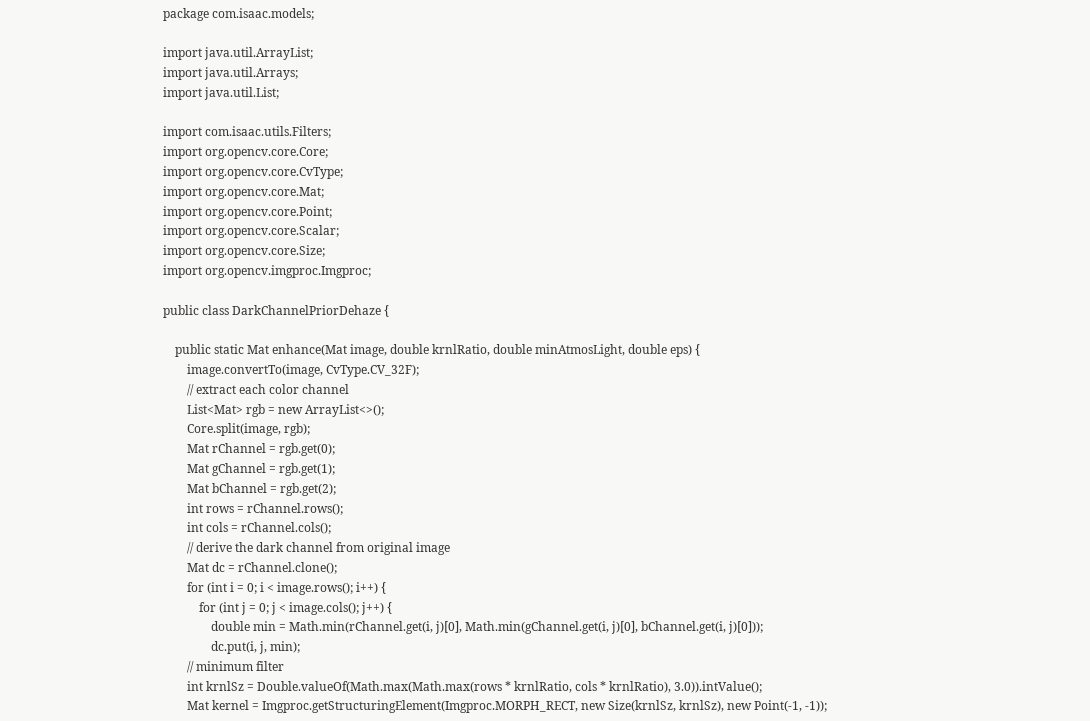package com.isaac.models;

import java.util.ArrayList;
import java.util.Arrays;
import java.util.List;

import com.isaac.utils.Filters;
import org.opencv.core.Core;
import org.opencv.core.CvType;
import org.opencv.core.Mat;
import org.opencv.core.Point;
import org.opencv.core.Scalar;
import org.opencv.core.Size;
import org.opencv.imgproc.Imgproc;

public class DarkChannelPriorDehaze {

    public static Mat enhance(Mat image, double krnlRatio, double minAtmosLight, double eps) {
        image.convertTo(image, CvType.CV_32F);
        // extract each color channel
        List<Mat> rgb = new ArrayList<>();
        Core.split(image, rgb);
        Mat rChannel = rgb.get(0);
        Mat gChannel = rgb.get(1);
        Mat bChannel = rgb.get(2);
        int rows = rChannel.rows();
        int cols = rChannel.cols();
        // derive the dark channel from original image
        Mat dc = rChannel.clone();
        for (int i = 0; i < image.rows(); i++) {
            for (int j = 0; j < image.cols(); j++) {
                double min = Math.min(rChannel.get(i, j)[0], Math.min(gChannel.get(i, j)[0], bChannel.get(i, j)[0]));
                dc.put(i, j, min);
        // minimum filter
        int krnlSz = Double.valueOf(Math.max(Math.max(rows * krnlRatio, cols * krnlRatio), 3.0)).intValue();
        Mat kernel = Imgproc.getStructuringElement(Imgproc.MORPH_RECT, new Size(krnlSz, krnlSz), new Point(-1, -1));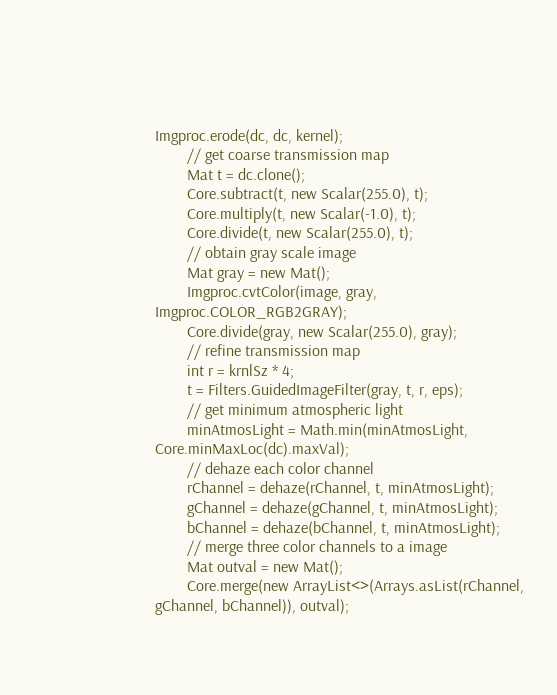Imgproc.erode(dc, dc, kernel);
        // get coarse transmission map
        Mat t = dc.clone();
        Core.subtract(t, new Scalar(255.0), t);
        Core.multiply(t, new Scalar(-1.0), t);
        Core.divide(t, new Scalar(255.0), t);
        // obtain gray scale image
        Mat gray = new Mat();
        Imgproc.cvtColor(image, gray, Imgproc.COLOR_RGB2GRAY);
        Core.divide(gray, new Scalar(255.0), gray);
        // refine transmission map
        int r = krnlSz * 4;
        t = Filters.GuidedImageFilter(gray, t, r, eps);
        // get minimum atmospheric light
        minAtmosLight = Math.min(minAtmosLight, Core.minMaxLoc(dc).maxVal);
        // dehaze each color channel
        rChannel = dehaze(rChannel, t, minAtmosLight);
        gChannel = dehaze(gChannel, t, minAtmosLight);
        bChannel = dehaze(bChannel, t, minAtmosLight);
        // merge three color channels to a image
        Mat outval = new Mat();
        Core.merge(new ArrayList<>(Arrays.asList(rChannel, gChannel, bChannel)), outval);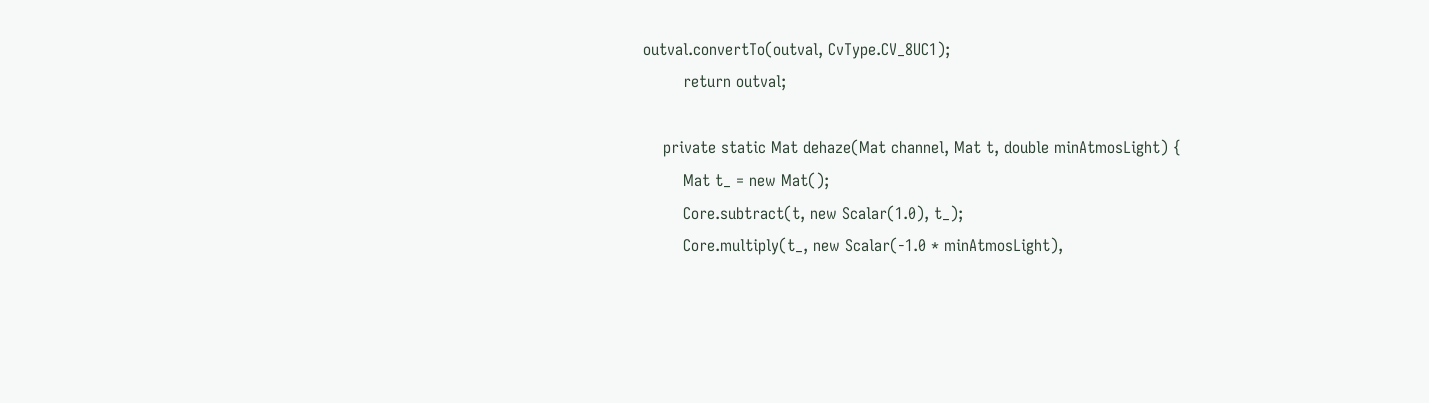outval.convertTo(outval, CvType.CV_8UC1);
        return outval;

    private static Mat dehaze(Mat channel, Mat t, double minAtmosLight) {
        Mat t_ = new Mat();
        Core.subtract(t, new Scalar(1.0), t_);
        Core.multiply(t_, new Scalar(-1.0 * minAtmosLight),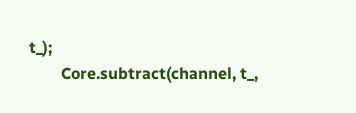t_);
        Core.subtract(channel, t_,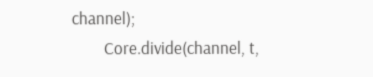channel);
        Core.divide(channel, t,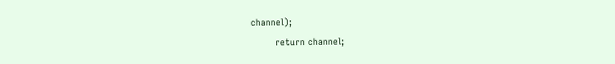channel);
        return channel;